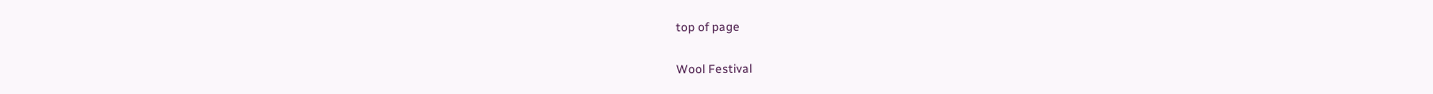top of page

Wool Festival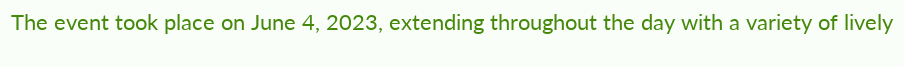The event took place on June 4, 2023, extending throughout the day with a variety of lively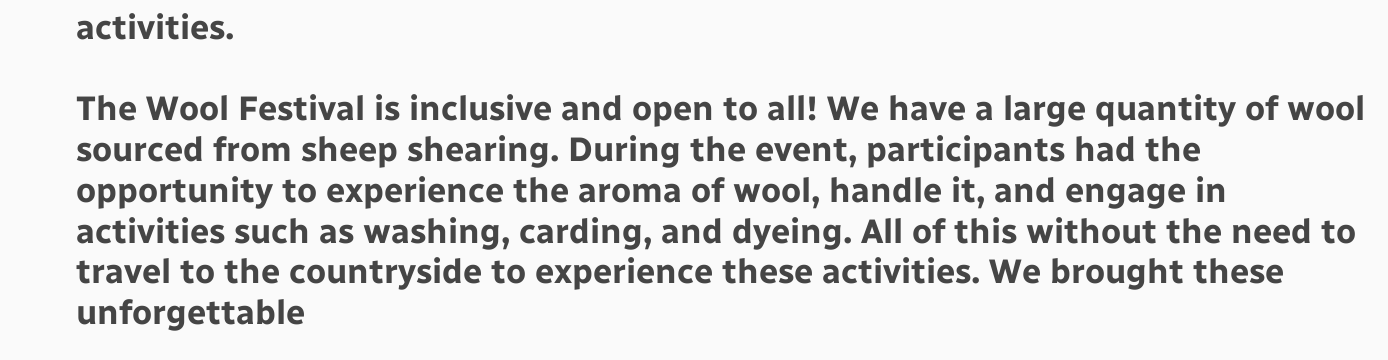activities.

The Wool Festival is inclusive and open to all! We have a large quantity of wool sourced from sheep shearing. During the event, participants had the opportunity to experience the aroma of wool, handle it, and engage in activities such as washing, carding, and dyeing. All of this without the need to travel to the countryside to experience these activities. We brought these unforgettable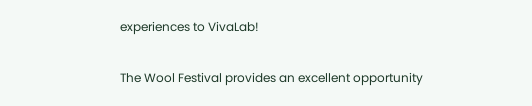experiences to VivaLab!

The Wool Festival provides an excellent opportunity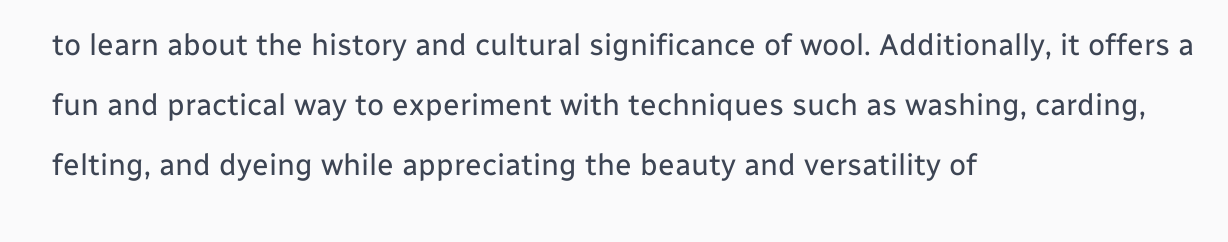to learn about the history and cultural significance of wool. Additionally, it offers a fun and practical way to experiment with techniques such as washing, carding, felting, and dyeing while appreciating the beauty and versatility of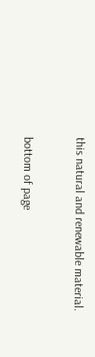this natural and renewable material.


bottom of page